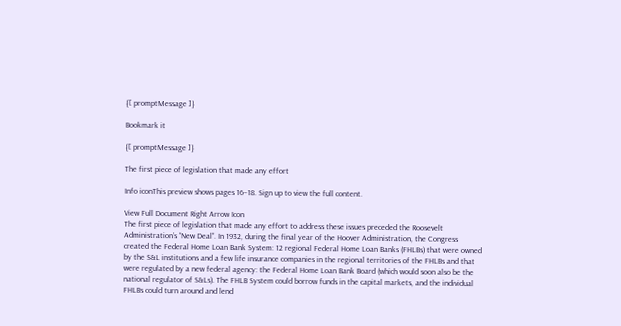{[ promptMessage ]}

Bookmark it

{[ promptMessage ]}

The first piece of legislation that made any effort

Info iconThis preview shows pages 16–18. Sign up to view the full content.

View Full Document Right Arrow Icon
The first piece of legislation that made any effort to address these issues preceded the Roosevelt Administration’s “New Deal”. In 1932, during the final year of the Hoover Administration, the Congress created the Federal Home Loan Bank System: 12 regional Federal Home Loan Banks (FHLBs) that were owned by the S&L institutions and a few life insurance companies in the regional territories of the FHLBs and that were regulated by a new federal agency: the Federal Home Loan Bank Board (which would soon also be the national regulator of S&Ls). The FHLB System could borrow funds in the capital markets, and the individual FHLBs could turn around and lend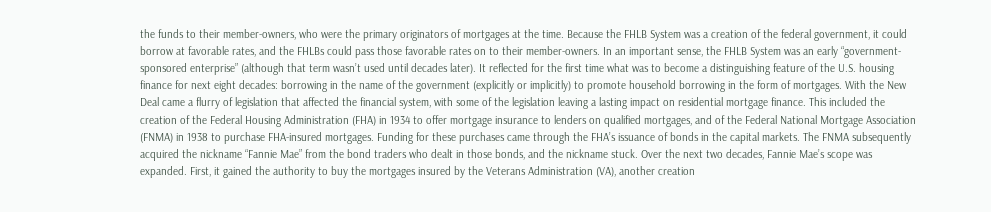the funds to their member-owners, who were the primary originators of mortgages at the time. Because the FHLB System was a creation of the federal government, it could borrow at favorable rates, and the FHLBs could pass those favorable rates on to their member-owners. In an important sense, the FHLB System was an early “government-sponsored enterprise” (although that term wasn’t used until decades later). It reflected for the first time what was to become a distinguishing feature of the U.S. housing finance for next eight decades: borrowing in the name of the government (explicitly or implicitly) to promote household borrowing in the form of mortgages. With the New Deal came a flurry of legislation that affected the financial system, with some of the legislation leaving a lasting impact on residential mortgage finance. This included the creation of the Federal Housing Administration (FHA) in 1934 to offer mortgage insurance to lenders on qualified mortgages, and of the Federal National Mortgage Association (FNMA) in 1938 to purchase FHA-insured mortgages. Funding for these purchases came through the FHA’s issuance of bonds in the capital markets. The FNMA subsequently acquired the nickname “Fannie Mae” from the bond traders who dealt in those bonds, and the nickname stuck. Over the next two decades, Fannie Mae’s scope was expanded. First, it gained the authority to buy the mortgages insured by the Veterans Administration (VA), another creation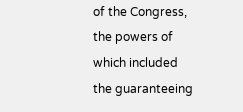of the Congress, the powers of which included the guaranteeing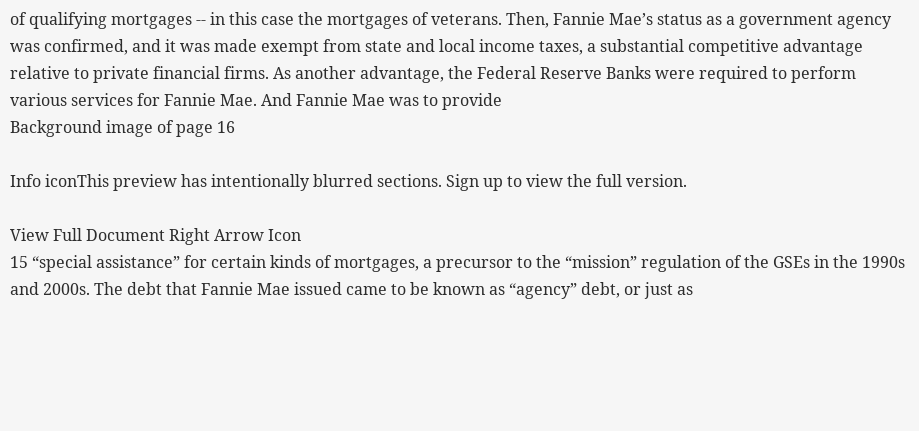of qualifying mortgages -- in this case the mortgages of veterans. Then, Fannie Mae’s status as a government agency was confirmed, and it was made exempt from state and local income taxes, a substantial competitive advantage relative to private financial firms. As another advantage, the Federal Reserve Banks were required to perform various services for Fannie Mae. And Fannie Mae was to provide
Background image of page 16

Info iconThis preview has intentionally blurred sections. Sign up to view the full version.

View Full Document Right Arrow Icon
15 “special assistance” for certain kinds of mortgages, a precursor to the “mission” regulation of the GSEs in the 1990s and 2000s. The debt that Fannie Mae issued came to be known as “agency” debt, or just as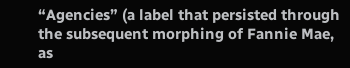“Agencies” (a label that persisted through the subsequent morphing of Fannie Mae, as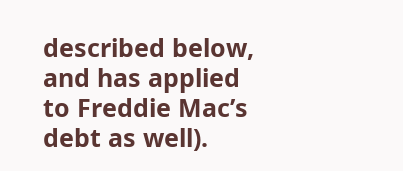described below, and has applied to Freddie Mac’s debt as well).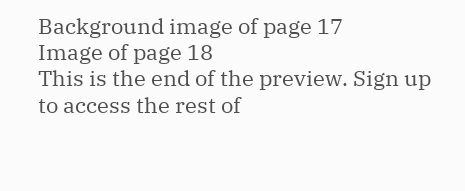Background image of page 17
Image of page 18
This is the end of the preview. Sign up to access the rest of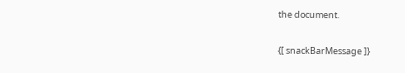the document.

{[ snackBarMessage ]}